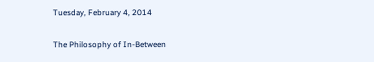Tuesday, February 4, 2014

The Philosophy of In-Between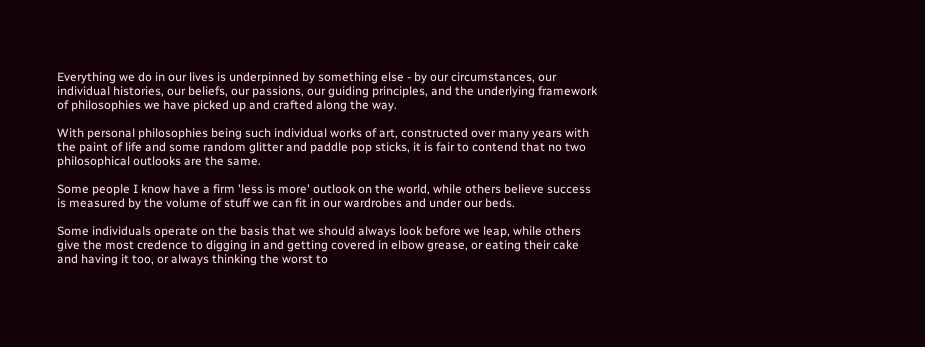Everything we do in our lives is underpinned by something else - by our circumstances, our individual histories, our beliefs, our passions, our guiding principles, and the underlying framework of philosophies we have picked up and crafted along the way.

With personal philosophies being such individual works of art, constructed over many years with the paint of life and some random glitter and paddle pop sticks, it is fair to contend that no two philosophical outlooks are the same.

Some people I know have a firm 'less is more' outlook on the world, while others believe success is measured by the volume of stuff we can fit in our wardrobes and under our beds.

Some individuals operate on the basis that we should always look before we leap, while others give the most credence to digging in and getting covered in elbow grease, or eating their cake and having it too, or always thinking the worst to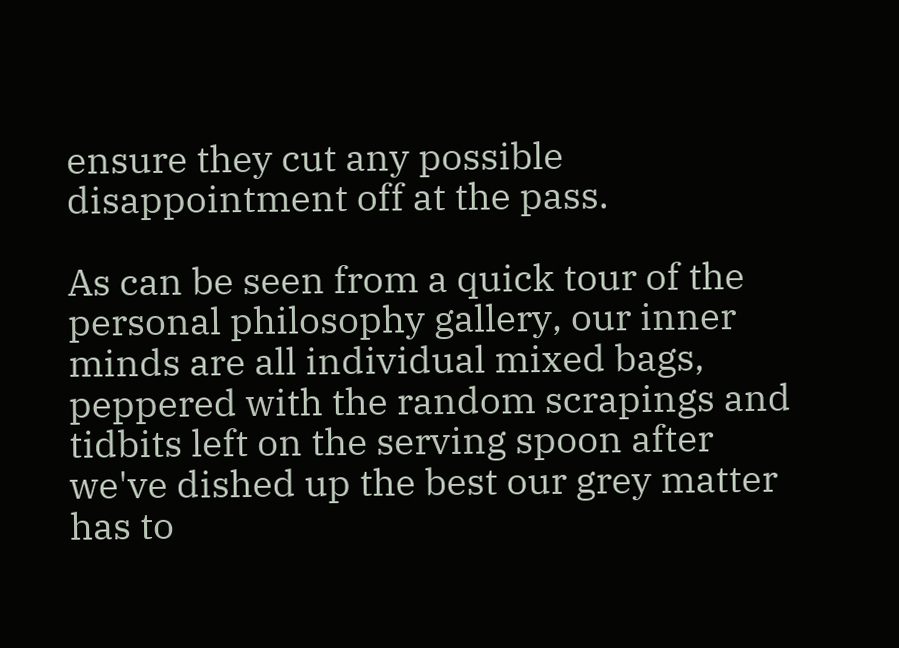ensure they cut any possible disappointment off at the pass.

As can be seen from a quick tour of the personal philosophy gallery, our inner minds are all individual mixed bags, peppered with the random scrapings and tidbits left on the serving spoon after we've dished up the best our grey matter has to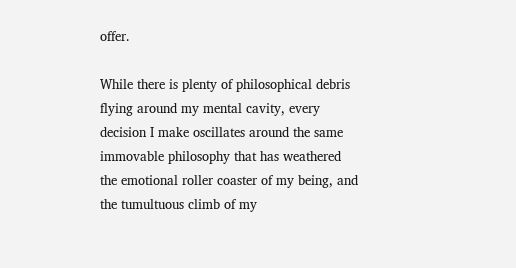offer.

While there is plenty of philosophical debris flying around my mental cavity, every decision I make oscillates around the same immovable philosophy that has weathered the emotional roller coaster of my being, and the tumultuous climb of my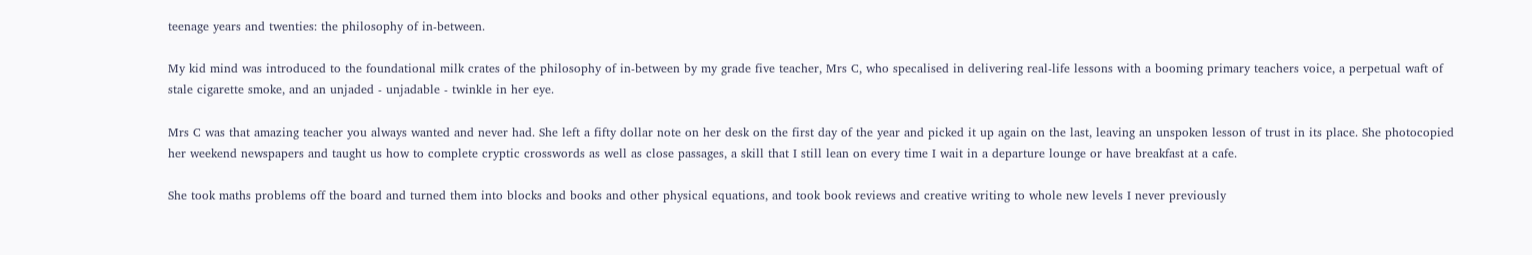teenage years and twenties: the philosophy of in-between.

My kid mind was introduced to the foundational milk crates of the philosophy of in-between by my grade five teacher, Mrs C, who specalised in delivering real-life lessons with a booming primary teachers voice, a perpetual waft of stale cigarette smoke, and an unjaded - unjadable - twinkle in her eye.

Mrs C was that amazing teacher you always wanted and never had. She left a fifty dollar note on her desk on the first day of the year and picked it up again on the last, leaving an unspoken lesson of trust in its place. She photocopied her weekend newspapers and taught us how to complete cryptic crosswords as well as close passages, a skill that I still lean on every time I wait in a departure lounge or have breakfast at a cafe.

She took maths problems off the board and turned them into blocks and books and other physical equations, and took book reviews and creative writing to whole new levels I never previously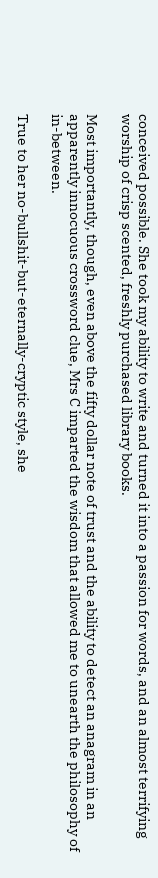conceived possible. She took my ability to write and turned it into a passion for words, and an almost terrifying worship of crisp scented, freshly purchased library books.

Most importantly, though, even above the fifty dollar note of trust and the ability to detect an anagram in an apparently innocuous crossword clue, Mrs C imparted the wisdom that allowed me to unearth the philosophy of in-between.

True to her no-bullshit-but-eternally-cryptic style, she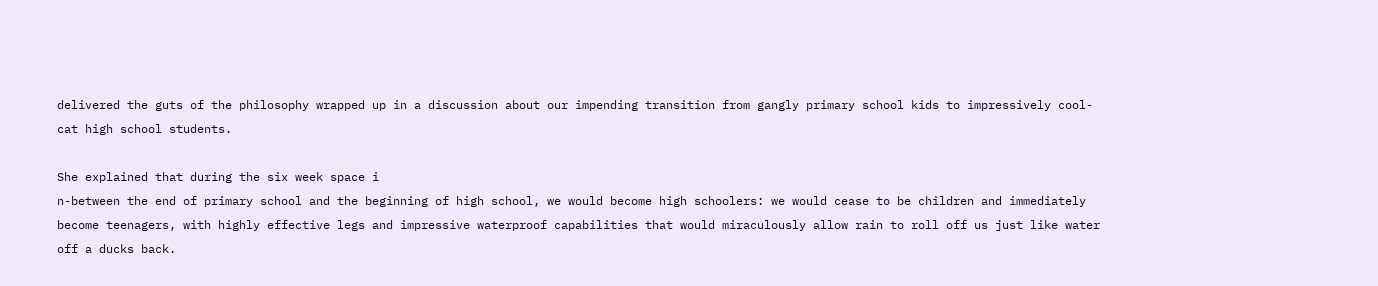delivered the guts of the philosophy wrapped up in a discussion about our impending transition from gangly primary school kids to impressively cool-cat high school students.

She explained that during the six week space i
n-between the end of primary school and the beginning of high school, we would become high schoolers: we would cease to be children and immediately become teenagers, with highly effective legs and impressive waterproof capabilities that would miraculously allow rain to roll off us just like water off a ducks back.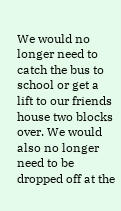We would no longer need to catch the bus to school or get a lift to our friends house two blocks over. We would also no longer need to be dropped off at the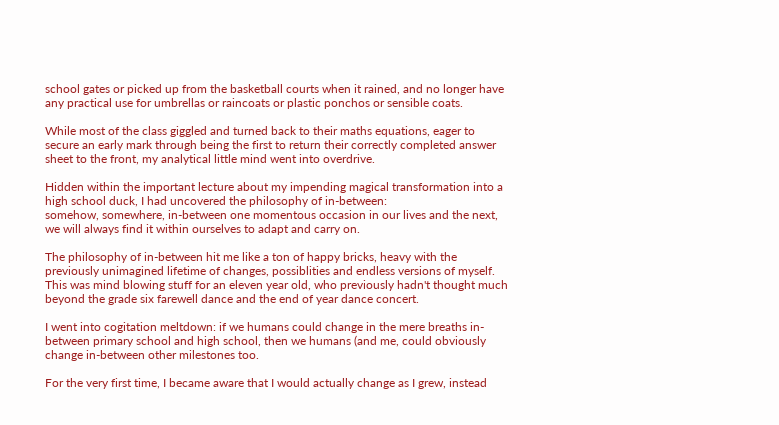school gates or picked up from the basketball courts when it rained, and no longer have any practical use for umbrellas or raincoats or plastic ponchos or sensible coats.

While most of the class giggled and turned back to their maths equations, eager to secure an early mark through being the first to return their correctly completed answer sheet to the front, my analytical little mind went into overdrive.

Hidden within the important lecture about my impending magical transformation into a high school duck, I had uncovered the philosophy of in-between:
somehow, somewhere, in-between one momentous occasion in our lives and the next, we will always find it within ourselves to adapt and carry on.

The philosophy of in-between hit me like a ton of happy bricks, heavy with the previously unimagined lifetime of changes, possiblities and endless versions of myself. This was mind blowing stuff for an eleven year old, who previously hadn't thought much beyond the grade six farewell dance and the end of year dance concert.

I went into cogitation meltdown: if we humans could change in the mere breaths in-between primary school and high school, then we humans (and me, could obviously change in-between other milestones too.

For the very first time, I became aware that I would actually change as I grew, instead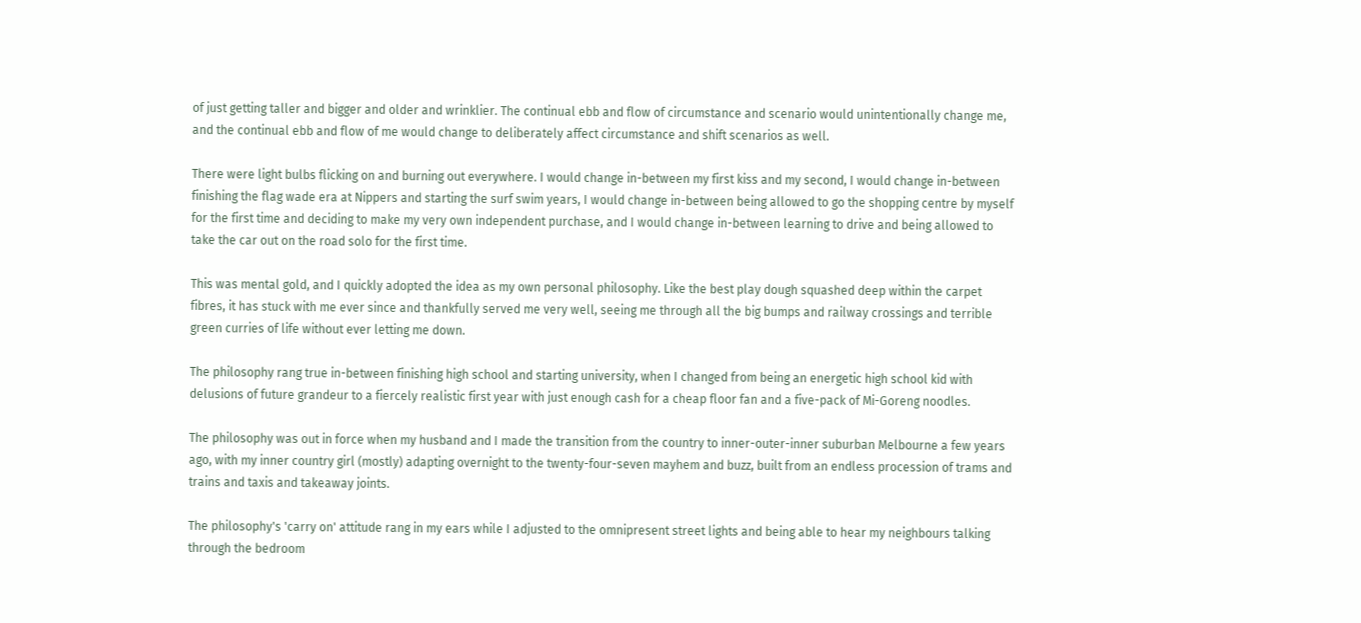of just getting taller and bigger and older and wrinklier. The continual ebb and flow of circumstance and scenario would unintentionally change me, and the continual ebb and flow of me would change to deliberately affect circumstance and shift scenarios as well.

There were light bulbs flicking on and burning out everywhere. I would change in-between my first kiss and my second, I would change in-between finishing the flag wade era at Nippers and starting the surf swim years, I would change in-between being allowed to go the shopping centre by myself for the first time and deciding to make my very own independent purchase, and I would change in-between learning to drive and being allowed to take the car out on the road solo for the first time.

This was mental gold, and I quickly adopted the idea as my own personal philosophy. Like the best play dough squashed deep within the carpet fibres, it has stuck with me ever since and thankfully served me very well, seeing me through all the big bumps and railway crossings and terrible green curries of life without ever letting me down.

The philosophy rang true in-between finishing high school and starting university, when I changed from being an energetic high school kid with delusions of future grandeur to a fiercely realistic first year with just enough cash for a cheap floor fan and a five-pack of Mi-Goreng noodles.

The philosophy was out in force when my husband and I made the transition from the country to inner-outer-inner suburban Melbourne a few years ago, with my inner country girl (mostly) adapting overnight to the twenty-four-seven mayhem and buzz, built from an endless procession of trams and trains and taxis and takeaway joints.

The philosophy's 'carry on' attitude rang in my ears while I adjusted to the omnipresent street lights and being able to hear my neighbours talking through the bedroom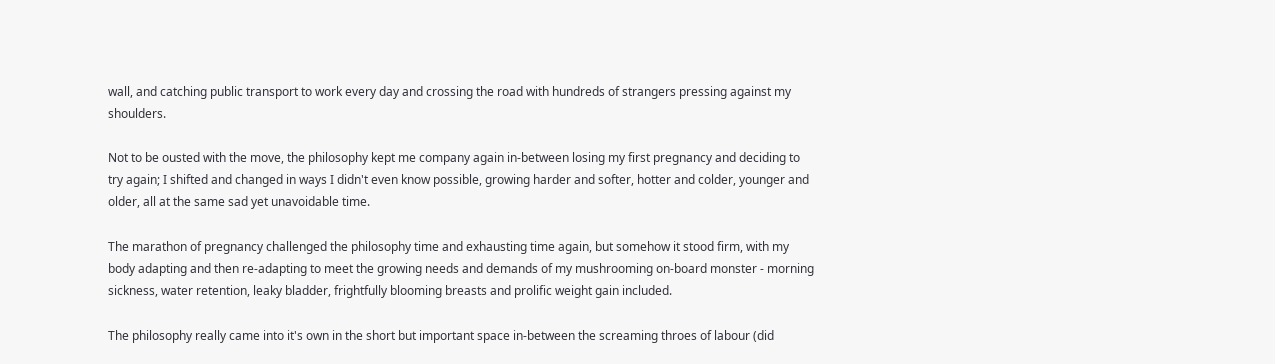wall, and catching public transport to work every day and crossing the road with hundreds of strangers pressing against my shoulders.

Not to be ousted with the move, the philosophy kept me company again in-between losing my first pregnancy and deciding to try again; I shifted and changed in ways I didn't even know possible, growing harder and softer, hotter and colder, younger and older, all at the same sad yet unavoidable time.

The marathon of pregnancy challenged the philosophy time and exhausting time again, but somehow it stood firm, with my body adapting and then re-adapting to meet the growing needs and demands of my mushrooming on-board monster - morning sickness, water retention, leaky bladder, frightfully blooming breasts and prolific weight gain included.

The philosophy really came into it's own in the short but important space in-between the screaming throes of labour (did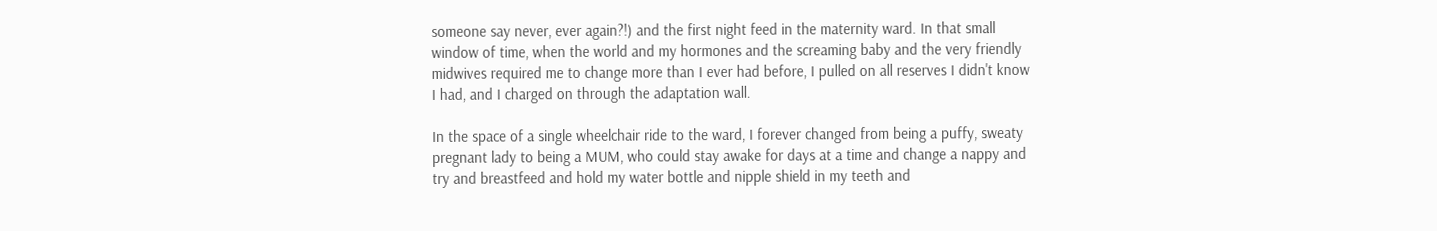someone say never, ever again?!) and the first night feed in the maternity ward. In that small window of time, when the world and my hormones and the screaming baby and the very friendly midwives required me to change more than I ever had before, I pulled on all reserves I didn't know I had, and I charged on through the adaptation wall.

In the space of a single wheelchair ride to the ward, I forever changed from being a puffy, sweaty  pregnant lady to being a MUM, who could stay awake for days at a time and change a nappy and try and breastfeed and hold my water bottle and nipple shield in my teeth and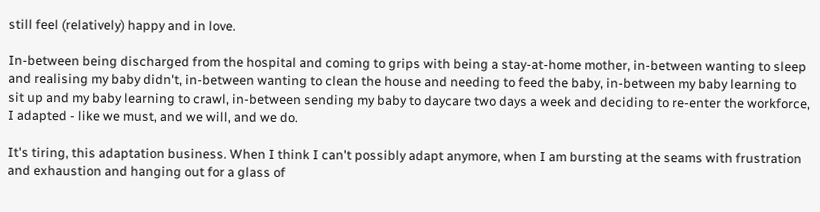still feel (relatively) happy and in love.

In-between being discharged from the hospital and coming to grips with being a stay-at-home mother, in-between wanting to sleep and realising my baby didn't, in-between wanting to clean the house and needing to feed the baby, in-between my baby learning to sit up and my baby learning to crawl, in-between sending my baby to daycare two days a week and deciding to re-enter the workforce, I adapted - like we must, and we will, and we do.

It's tiring, this adaptation business. When I think I can't possibly adapt anymore, when I am bursting at the seams with frustration and exhaustion and hanging out for a glass of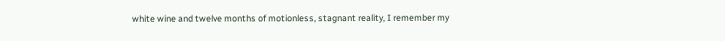white wine and twelve months of motionless, stagnant reality, I remember my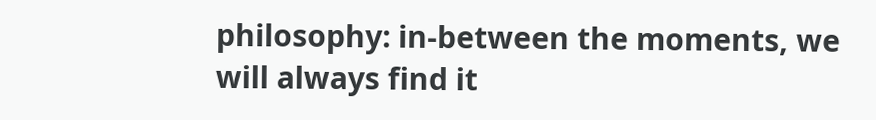philosophy: in-between the moments, we will always find it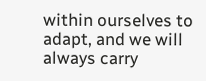within ourselves to adapt, and we will always carry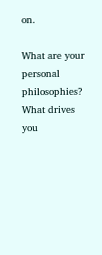on.

What are your personal philosophies?
What drives you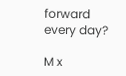forward every day?

M x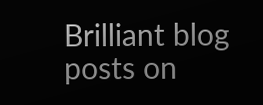Brilliant blog posts on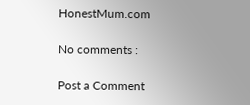HonestMum.com

No comments :

Post a Comment